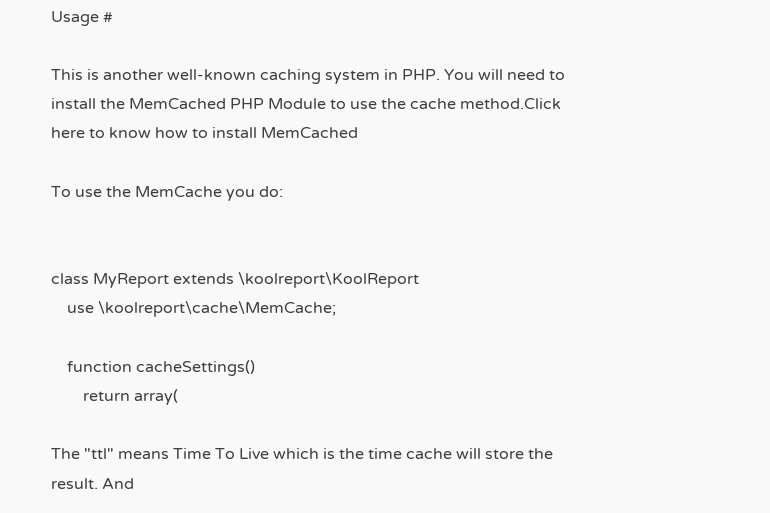Usage #

This is another well-known caching system in PHP. You will need to install the MemCached PHP Module to use the cache method.Click here to know how to install MemCached

To use the MemCache you do:


class MyReport extends \koolreport\KoolReport
    use \koolreport\cache\MemCache;

    function cacheSettings()
        return array(

The "ttl" means Time To Live which is the time cache will store the result. And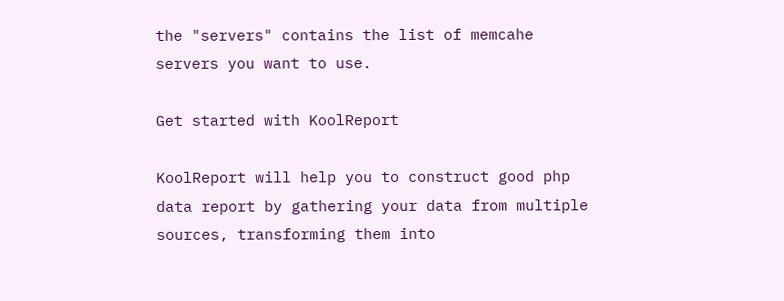the "servers" contains the list of memcahe servers you want to use.

Get started with KoolReport

KoolReport will help you to construct good php data report by gathering your data from multiple sources, transforming them into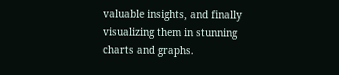valuable insights, and finally visualizing them in stunning charts and graphs.